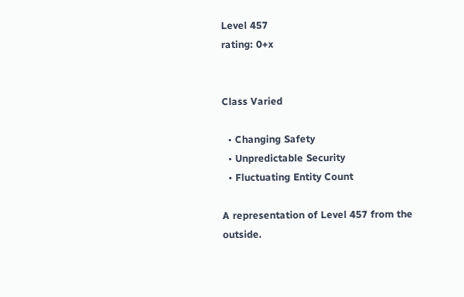Level 457
rating: 0+x


Class Varied

  • Changing Safety
  • Unpredictable Security
  • Fluctuating Entity Count

A representation of Level 457 from the outside.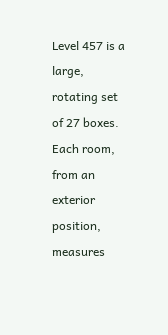Level 457 is a large, rotating set of 27 boxes. Each room, from an exterior position, measures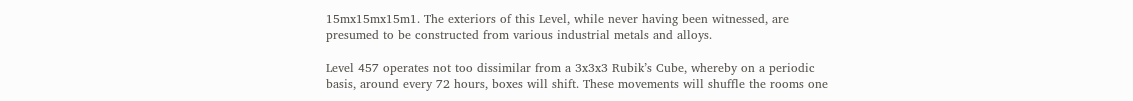15mx15mx15m1. The exteriors of this Level, while never having been witnessed, are presumed to be constructed from various industrial metals and alloys.

Level 457 operates not too dissimilar from a 3x3x3 Rubik’s Cube, whereby on a periodic basis, around every 72 hours, boxes will shift. These movements will shuffle the rooms one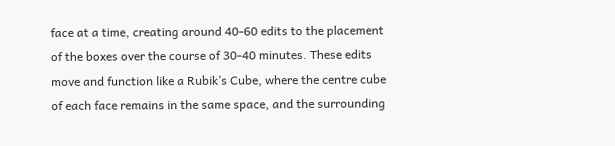face at a time, creating around 40-60 edits to the placement of the boxes over the course of 30-40 minutes. These edits move and function like a Rubik’s Cube, where the centre cube of each face remains in the same space, and the surrounding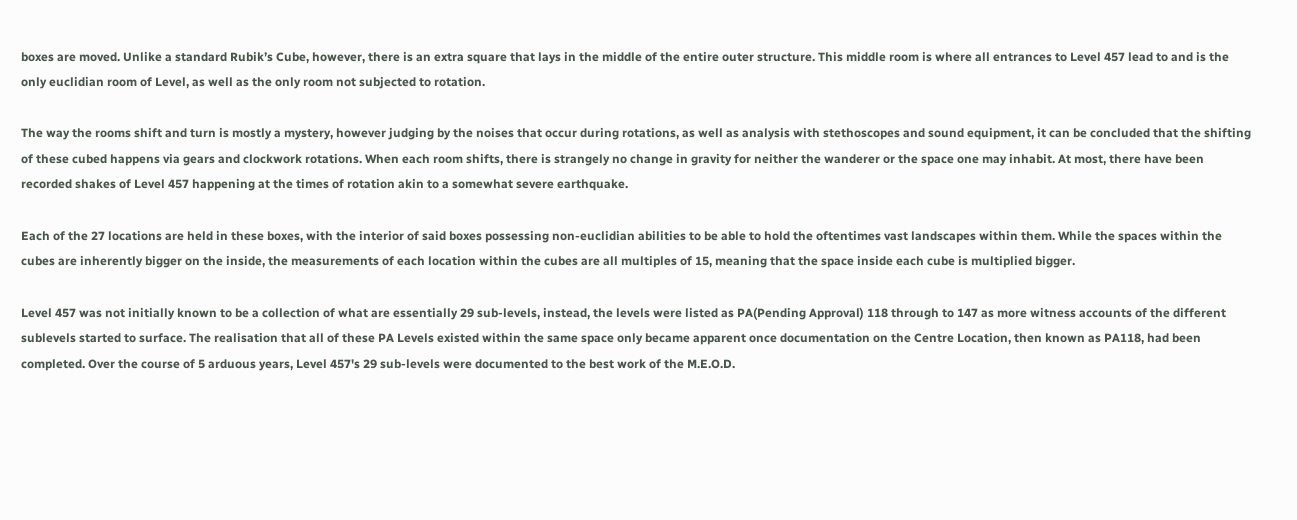boxes are moved. Unlike a standard Rubik’s Cube, however, there is an extra square that lays in the middle of the entire outer structure. This middle room is where all entrances to Level 457 lead to and is the only euclidian room of Level, as well as the only room not subjected to rotation.

The way the rooms shift and turn is mostly a mystery, however judging by the noises that occur during rotations, as well as analysis with stethoscopes and sound equipment, it can be concluded that the shifting of these cubed happens via gears and clockwork rotations. When each room shifts, there is strangely no change in gravity for neither the wanderer or the space one may inhabit. At most, there have been recorded shakes of Level 457 happening at the times of rotation akin to a somewhat severe earthquake.

Each of the 27 locations are held in these boxes, with the interior of said boxes possessing non-euclidian abilities to be able to hold the oftentimes vast landscapes within them. While the spaces within the cubes are inherently bigger on the inside, the measurements of each location within the cubes are all multiples of 15, meaning that the space inside each cube is multiplied bigger.

Level 457 was not initially known to be a collection of what are essentially 29 sub-levels, instead, the levels were listed as PA(Pending Approval) 118 through to 147 as more witness accounts of the different sublevels started to surface. The realisation that all of these PA Levels existed within the same space only became apparent once documentation on the Centre Location, then known as PA118, had been completed. Over the course of 5 arduous years, Level 457's 29 sub-levels were documented to the best work of the M.E.O.D.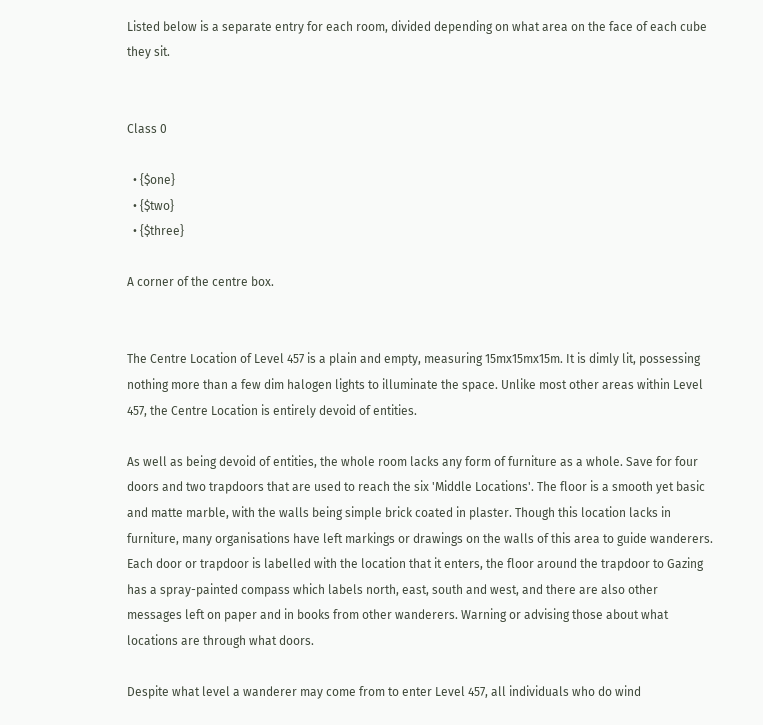Listed below is a separate entry for each room, divided depending on what area on the face of each cube they sit.


Class 0

  • {$one}
  • {$two}
  • {$three}

A corner of the centre box.


The Centre Location of Level 457 is a plain and empty, measuring 15mx15mx15m. It is dimly lit, possessing nothing more than a few dim halogen lights to illuminate the space. Unlike most other areas within Level 457, the Centre Location is entirely devoid of entities.

As well as being devoid of entities, the whole room lacks any form of furniture as a whole. Save for four doors and two trapdoors that are used to reach the six 'Middle Locations'. The floor is a smooth yet basic and matte marble, with the walls being simple brick coated in plaster. Though this location lacks in furniture, many organisations have left markings or drawings on the walls of this area to guide wanderers. Each door or trapdoor is labelled with the location that it enters, the floor around the trapdoor to Gazing has a spray-painted compass which labels north, east, south and west, and there are also other messages left on paper and in books from other wanderers. Warning or advising those about what locations are through what doors.

Despite what level a wanderer may come from to enter Level 457, all individuals who do wind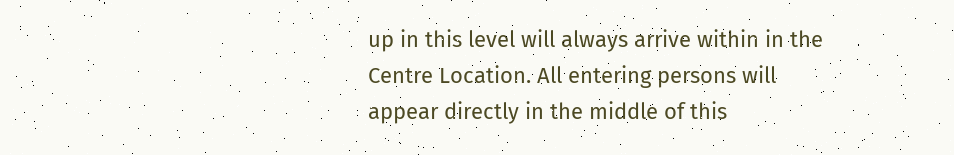up in this level will always arrive within in the Centre Location. All entering persons will appear directly in the middle of this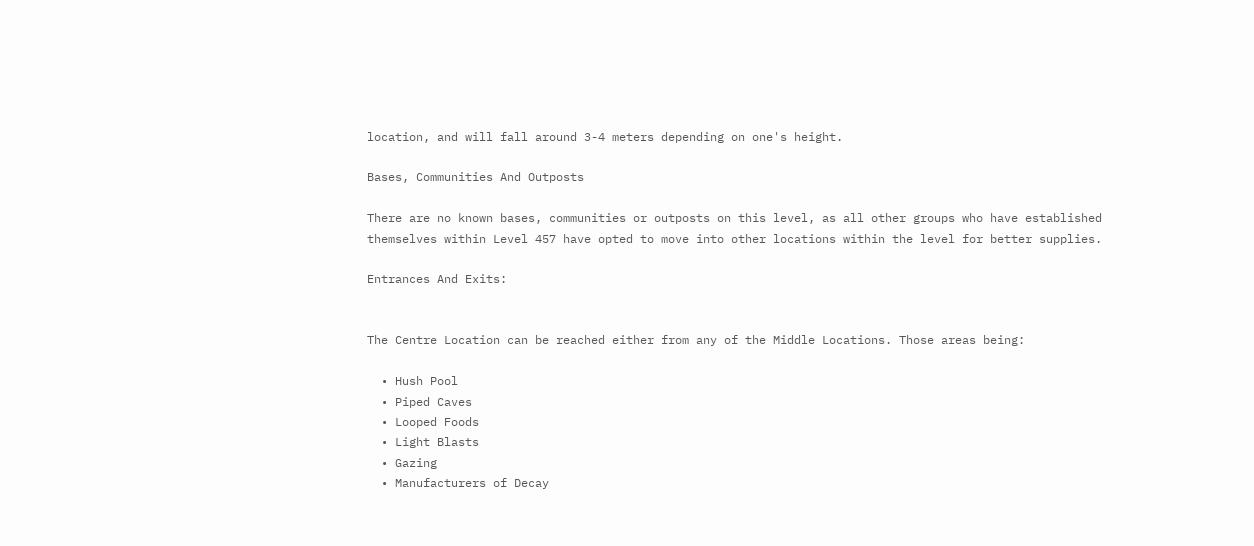location, and will fall around 3-4 meters depending on one's height.

Bases, Communities And Outposts

There are no known bases, communities or outposts on this level, as all other groups who have established themselves within Level 457 have opted to move into other locations within the level for better supplies.

Entrances And Exits:


The Centre Location can be reached either from any of the Middle Locations. Those areas being:

  • Hush Pool
  • Piped Caves
  • Looped Foods
  • Light Blasts
  • Gazing
  • Manufacturers of Decay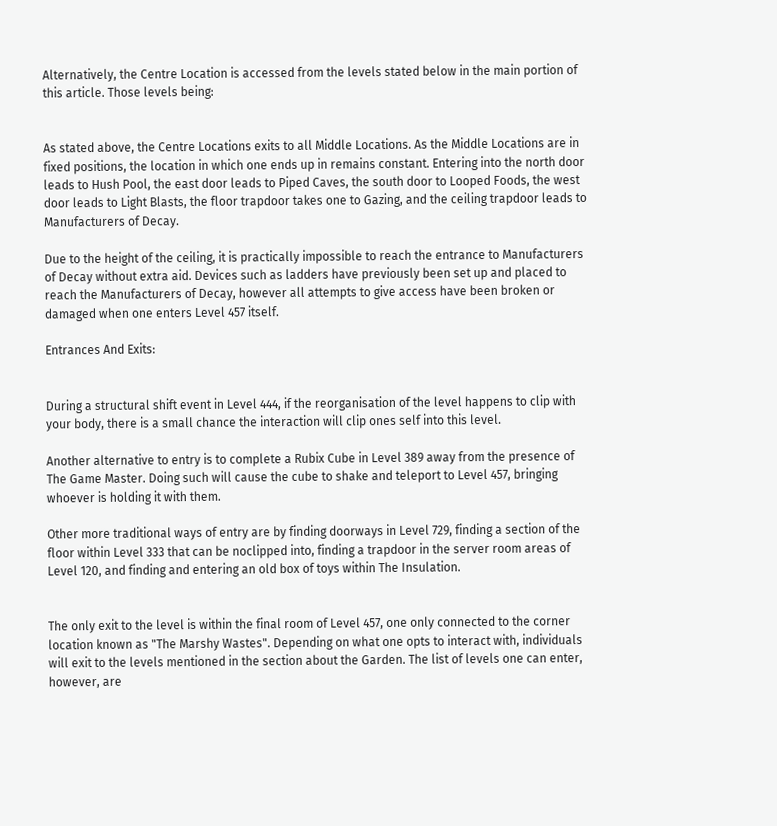Alternatively, the Centre Location is accessed from the levels stated below in the main portion of this article. Those levels being:


As stated above, the Centre Locations exits to all Middle Locations. As the Middle Locations are in fixed positions, the location in which one ends up in remains constant. Entering into the north door leads to Hush Pool, the east door leads to Piped Caves, the south door to Looped Foods, the west door leads to Light Blasts, the floor trapdoor takes one to Gazing, and the ceiling trapdoor leads to Manufacturers of Decay.

Due to the height of the ceiling, it is practically impossible to reach the entrance to Manufacturers of Decay without extra aid. Devices such as ladders have previously been set up and placed to reach the Manufacturers of Decay, however all attempts to give access have been broken or damaged when one enters Level 457 itself.

Entrances And Exits:


During a structural shift event in Level 444, if the reorganisation of the level happens to clip with your body, there is a small chance the interaction will clip ones self into this level.

Another alternative to entry is to complete a Rubix Cube in Level 389 away from the presence of The Game Master. Doing such will cause the cube to shake and teleport to Level 457, bringing whoever is holding it with them.

Other more traditional ways of entry are by finding doorways in Level 729, finding a section of the floor within Level 333 that can be noclipped into, finding a trapdoor in the server room areas of Level 120, and finding and entering an old box of toys within The Insulation.


The only exit to the level is within the final room of Level 457, one only connected to the corner location known as "The Marshy Wastes". Depending on what one opts to interact with, individuals will exit to the levels mentioned in the section about the Garden. The list of levels one can enter, however, are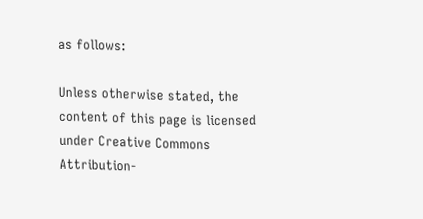as follows:

Unless otherwise stated, the content of this page is licensed under Creative Commons Attribution-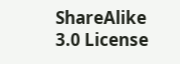ShareAlike 3.0 License